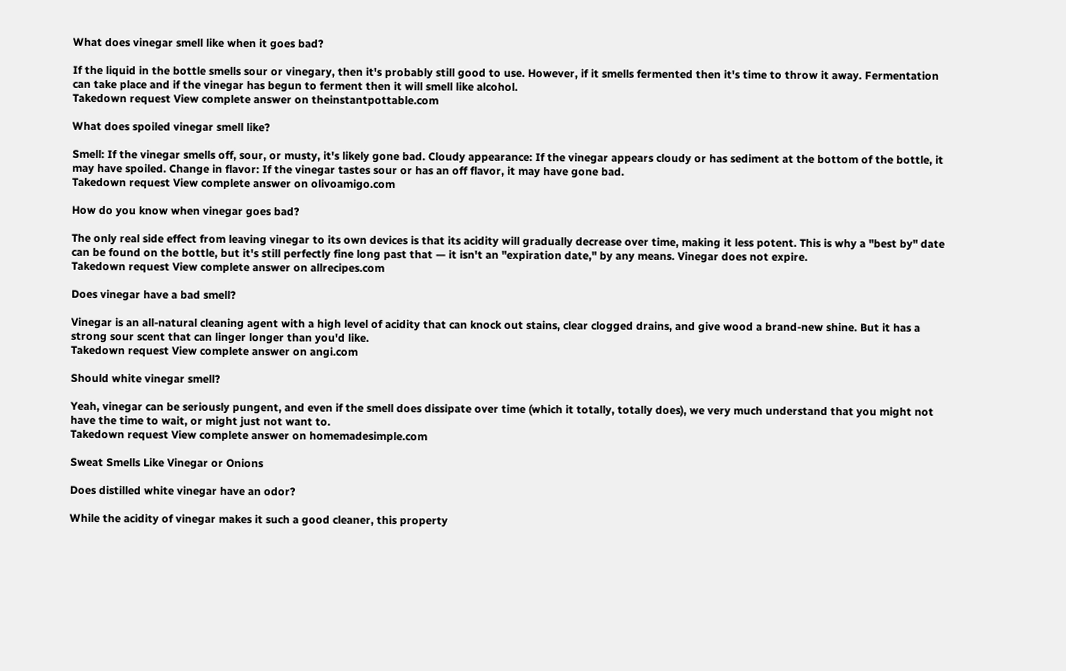What does vinegar smell like when it goes bad?

If the liquid in the bottle smells sour or vinegary, then it's probably still good to use. However, if it smells fermented then it's time to throw it away. Fermentation can take place and if the vinegar has begun to ferment then it will smell like alcohol.
Takedown request View complete answer on theinstantpottable.com

What does spoiled vinegar smell like?

Smell: If the vinegar smells off, sour, or musty, it's likely gone bad. Cloudy appearance: If the vinegar appears cloudy or has sediment at the bottom of the bottle, it may have spoiled. Change in flavor: If the vinegar tastes sour or has an off flavor, it may have gone bad.
Takedown request View complete answer on olivoamigo.com

How do you know when vinegar goes bad?

The only real side effect from leaving vinegar to its own devices is that its acidity will gradually decrease over time, making it less potent. This is why a "best by" date can be found on the bottle, but it's still perfectly fine long past that — it isn't an "expiration date," by any means. Vinegar does not expire.
Takedown request View complete answer on allrecipes.com

Does vinegar have a bad smell?

Vinegar is an all-natural cleaning agent with a high level of acidity that can knock out stains, clear clogged drains, and give wood a brand-new shine. But it has a strong sour scent that can linger longer than you'd like.
Takedown request View complete answer on angi.com

Should white vinegar smell?

Yeah, vinegar can be seriously pungent, and even if the smell does dissipate over time (which it totally, totally does), we very much understand that you might not have the time to wait, or might just not want to.
Takedown request View complete answer on homemadesimple.com

Sweat Smells Like Vinegar or Onions

Does distilled white vinegar have an odor?

While the acidity of vinegar makes it such a good cleaner, this property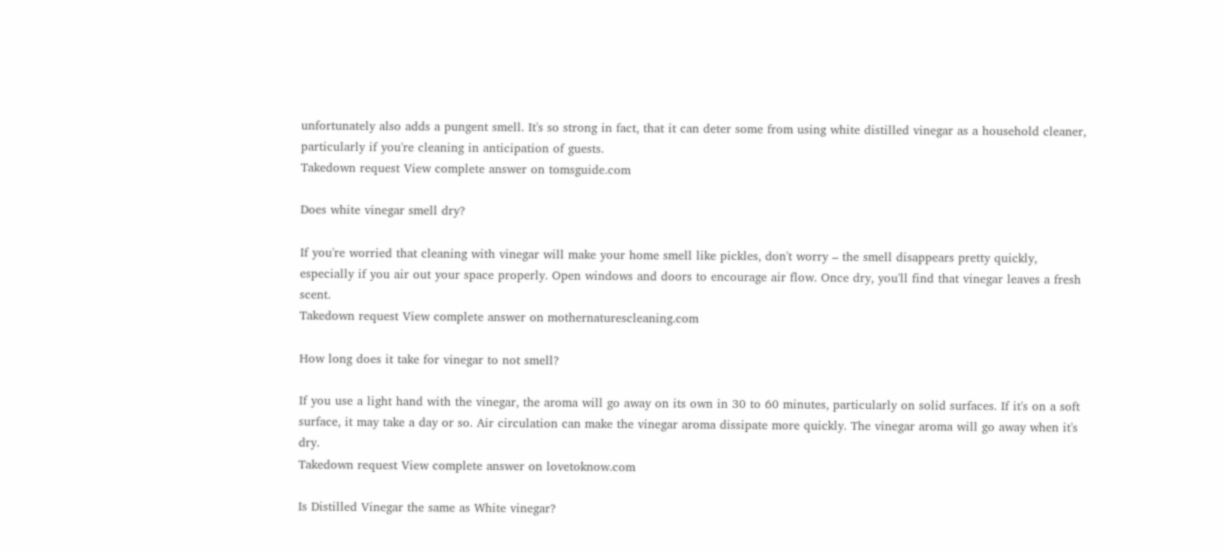unfortunately also adds a pungent smell. It's so strong in fact, that it can deter some from using white distilled vinegar as a household cleaner, particularly if you're cleaning in anticipation of guests.
Takedown request View complete answer on tomsguide.com

Does white vinegar smell dry?

If you're worried that cleaning with vinegar will make your home smell like pickles, don't worry – the smell disappears pretty quickly, especially if you air out your space properly. Open windows and doors to encourage air flow. Once dry, you'll find that vinegar leaves a fresh scent.
Takedown request View complete answer on mothernaturescleaning.com

How long does it take for vinegar to not smell?

If you use a light hand with the vinegar, the aroma will go away on its own in 30 to 60 minutes, particularly on solid surfaces. If it's on a soft surface, it may take a day or so. Air circulation can make the vinegar aroma dissipate more quickly. The vinegar aroma will go away when it's dry.
Takedown request View complete answer on lovetoknow.com

Is Distilled Vinegar the same as White vinegar?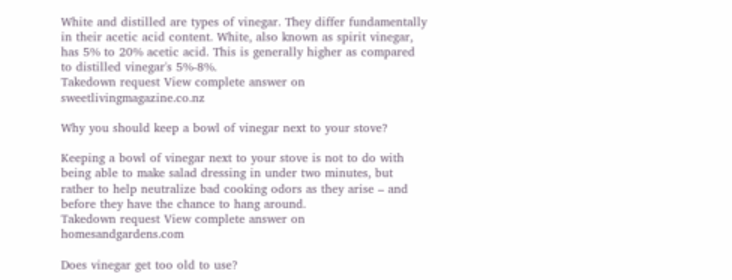White and distilled are types of vinegar. They differ fundamentally in their acetic acid content. White, also known as spirit vinegar, has 5% to 20% acetic acid. This is generally higher as compared to distilled vinegar's 5%-8%.
Takedown request View complete answer on sweetlivingmagazine.co.nz

Why you should keep a bowl of vinegar next to your stove?

Keeping a bowl of vinegar next to your stove is not to do with being able to make salad dressing in under two minutes, but rather to help neutralize bad cooking odors as they arise – and before they have the chance to hang around.
Takedown request View complete answer on homesandgardens.com

Does vinegar get too old to use?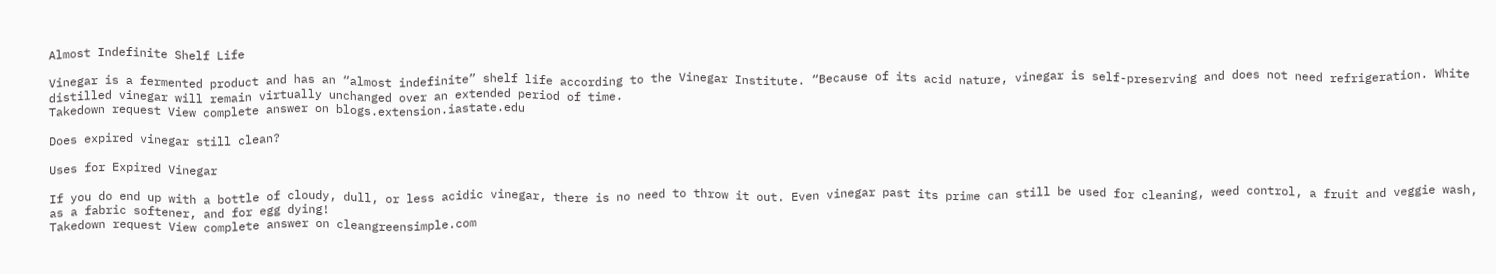Almost Indefinite Shelf Life

Vinegar is a fermented product and has an “almost indefinite” shelf life according to the Vinegar Institute. “Because of its acid nature, vinegar is self-preserving and does not need refrigeration. White distilled vinegar will remain virtually unchanged over an extended period of time.
Takedown request View complete answer on blogs.extension.iastate.edu

Does expired vinegar still clean?

Uses for Expired Vinegar

If you do end up with a bottle of cloudy, dull, or less acidic vinegar, there is no need to throw it out. Even vinegar past its prime can still be used for cleaning, weed control, a fruit and veggie wash, as a fabric softener, and for egg dying!
Takedown request View complete answer on cleangreensimple.com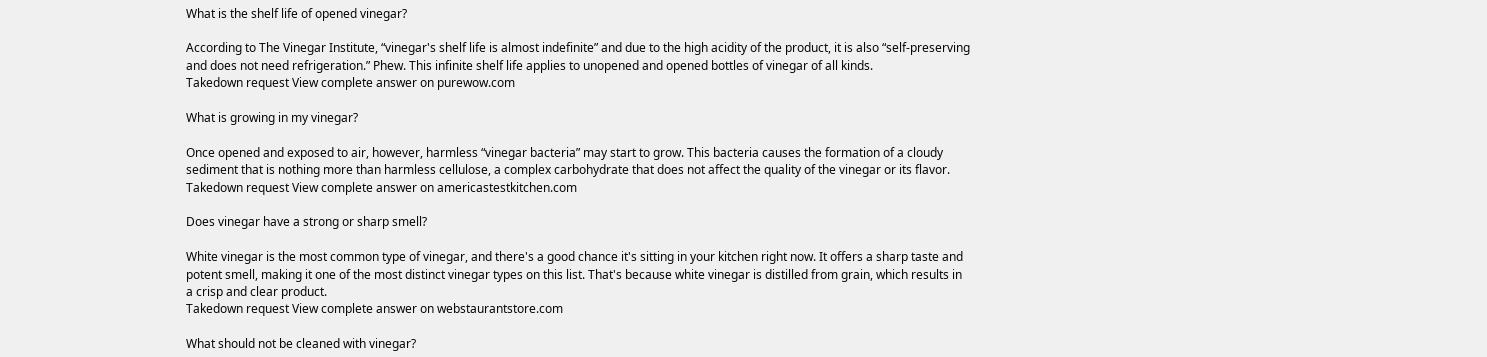What is the shelf life of opened vinegar?

According to The Vinegar Institute, “vinegar's shelf life is almost indefinite” and due to the high acidity of the product, it is also “self-preserving and does not need refrigeration.” Phew. This infinite shelf life applies to unopened and opened bottles of vinegar of all kinds.
Takedown request View complete answer on purewow.com

What is growing in my vinegar?

Once opened and exposed to air, however, harmless “vinegar bacteria” may start to grow. This bacteria causes the formation of a cloudy sediment that is nothing more than harmless cellulose, a complex carbohydrate that does not affect the quality of the vinegar or its flavor.
Takedown request View complete answer on americastestkitchen.com

Does vinegar have a strong or sharp smell?

White vinegar is the most common type of vinegar, and there's a good chance it's sitting in your kitchen right now. It offers a sharp taste and potent smell, making it one of the most distinct vinegar types on this list. That's because white vinegar is distilled from grain, which results in a crisp and clear product.
Takedown request View complete answer on webstaurantstore.com

What should not be cleaned with vinegar?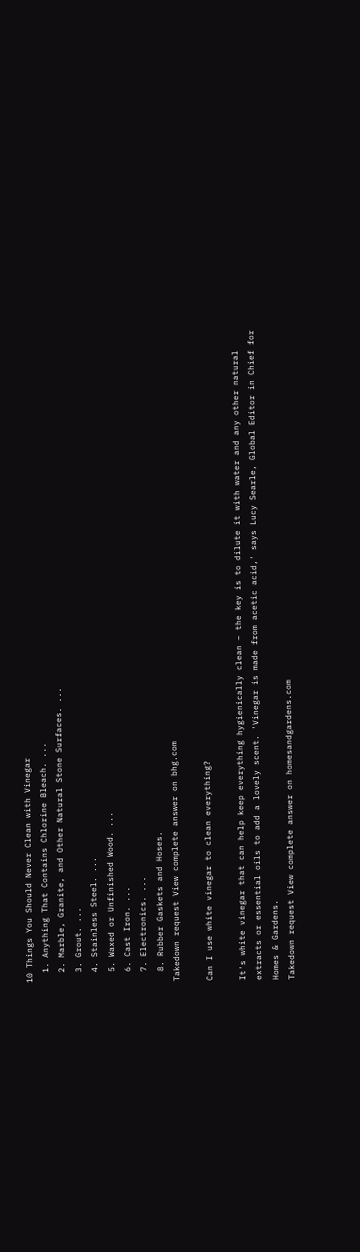10 Things You Should Never Clean with Vinegar
  1. Anything That Contains Chlorine Bleach. ...
  2. Marble, Granite, and Other Natural Stone Surfaces. ...
  3. Grout. ...
  4. Stainless Steel. ...
  5. Waxed or Unfinished Wood. ...
  6. Cast Iron. ...
  7. Electronics. ...
  8. Rubber Gaskets and Hoses.
Takedown request View complete answer on bhg.com

Can I use white vinegar to clean everything?

It's white vinegar that can help keep everything hygienically clean – the key is to dilute it with water and any other natural extracts or essential oils to add a lovely scent. 'Vinegar is made from acetic acid,' says Lucy Searle, Global Editor in Chief for Homes & Gardens.
Takedown request View complete answer on homesandgardens.com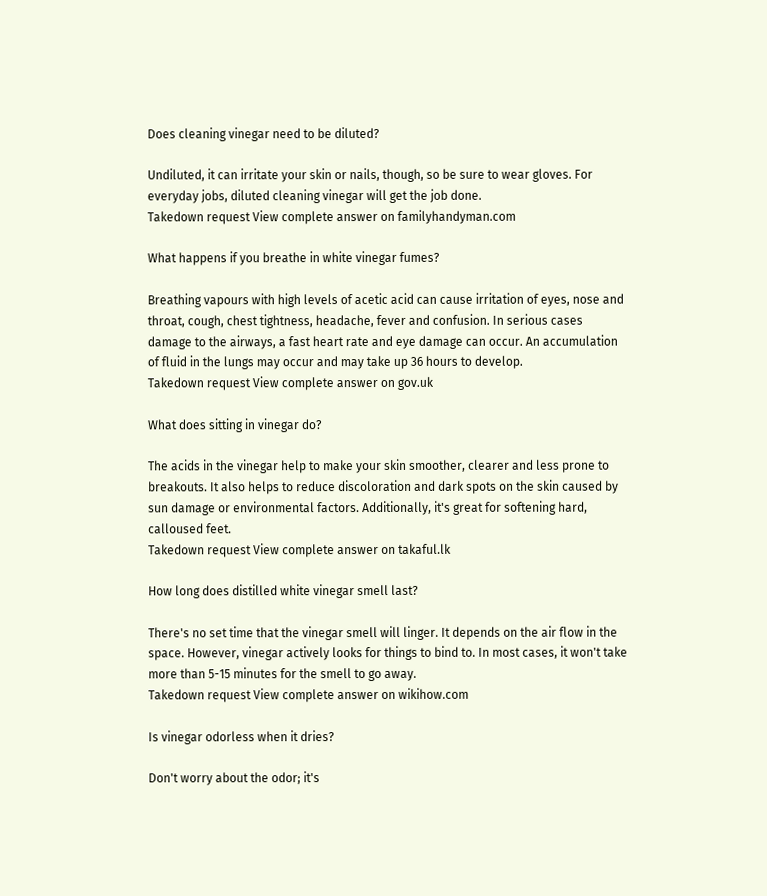Does cleaning vinegar need to be diluted?

Undiluted, it can irritate your skin or nails, though, so be sure to wear gloves. For everyday jobs, diluted cleaning vinegar will get the job done.
Takedown request View complete answer on familyhandyman.com

What happens if you breathe in white vinegar fumes?

Breathing vapours with high levels of acetic acid can cause irritation of eyes, nose and throat, cough, chest tightness, headache, fever and confusion. In serious cases damage to the airways, a fast heart rate and eye damage can occur. An accumulation of fluid in the lungs may occur and may take up 36 hours to develop.
Takedown request View complete answer on gov.uk

What does sitting in vinegar do?

The acids in the vinegar help to make your skin smoother, clearer and less prone to breakouts. It also helps to reduce discoloration and dark spots on the skin caused by sun damage or environmental factors. Additionally, it's great for softening hard, calloused feet.
Takedown request View complete answer on takaful.lk

How long does distilled white vinegar smell last?

There's no set time that the vinegar smell will linger. It depends on the air flow in the space. However, vinegar actively looks for things to bind to. In most cases, it won't take more than 5-15 minutes for the smell to go away.
Takedown request View complete answer on wikihow.com

Is vinegar odorless when it dries?

Don't worry about the odor; it's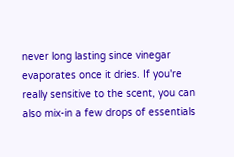never long lasting since vinegar evaporates once it dries. If you're really sensitive to the scent, you can also mix-in a few drops of essentials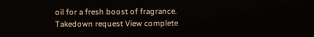oil for a fresh boost of fragrance.
Takedown request View complete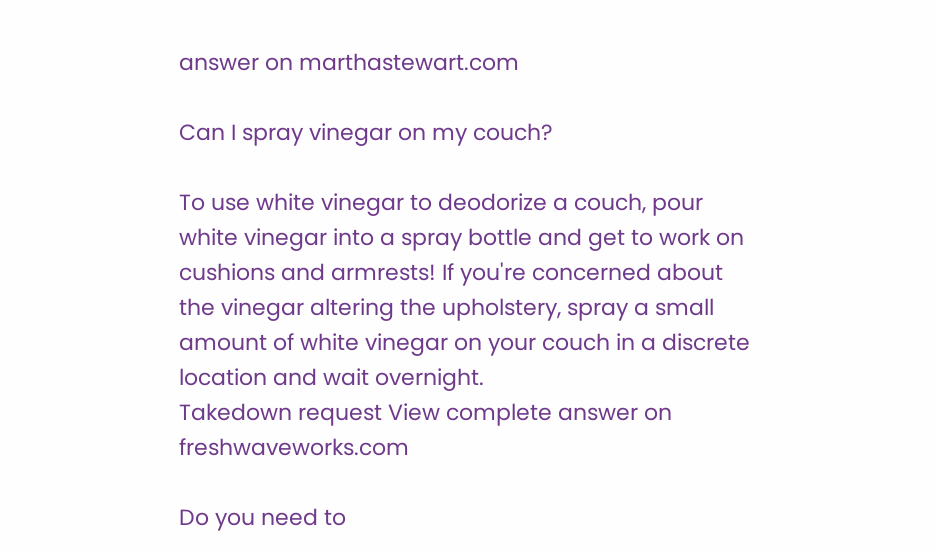answer on marthastewart.com

Can I spray vinegar on my couch?

To use white vinegar to deodorize a couch, pour white vinegar into a spray bottle and get to work on cushions and armrests! If you're concerned about the vinegar altering the upholstery, spray a small amount of white vinegar on your couch in a discrete location and wait overnight.
Takedown request View complete answer on freshwaveworks.com

Do you need to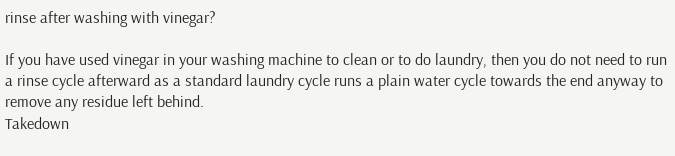rinse after washing with vinegar?

If you have used vinegar in your washing machine to clean or to do laundry, then you do not need to run a rinse cycle afterward as a standard laundry cycle runs a plain water cycle towards the end anyway to remove any residue left behind.
Takedown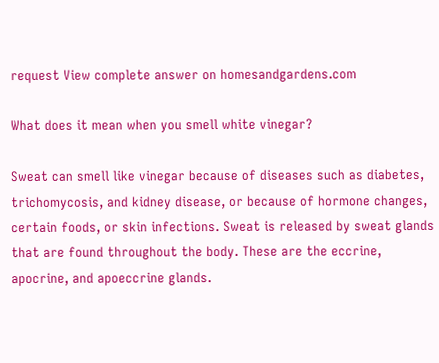request View complete answer on homesandgardens.com

What does it mean when you smell white vinegar?

Sweat can smell like vinegar because of diseases such as diabetes, trichomycosis, and kidney disease, or because of hormone changes, certain foods, or skin infections. Sweat is released by sweat glands that are found throughout the body. These are the eccrine, apocrine, and apoeccrine glands.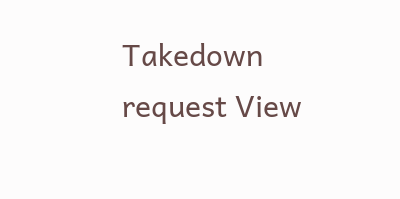Takedown request View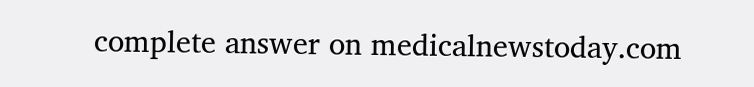complete answer on medicalnewstoday.com